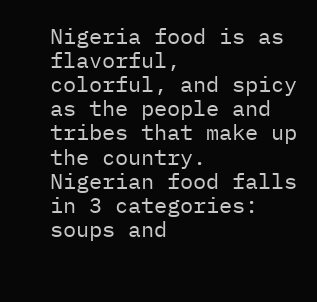Nigeria food is as flavorful, colorful, and spicy as the people and tribes that make up the country. Nigerian food falls in 3 categories: soups and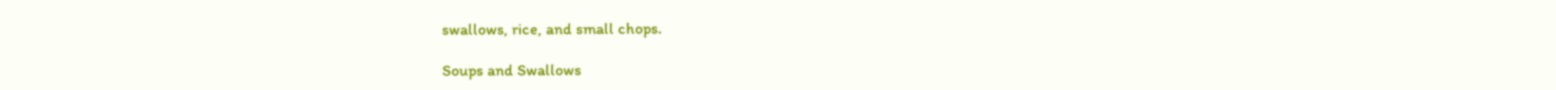swallows, rice, and small chops.

Soups and Swallows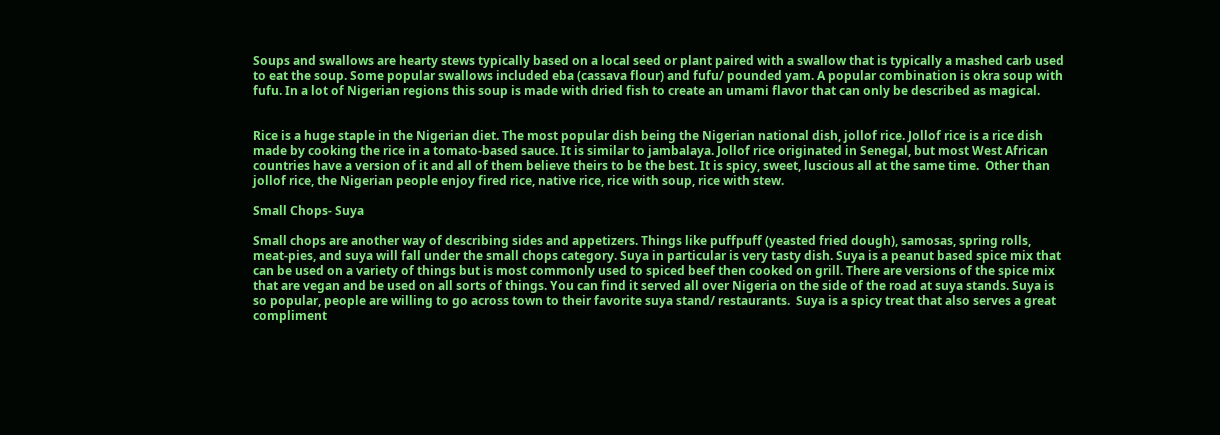Soups and swallows are hearty stews typically based on a local seed or plant paired with a swallow that is typically a mashed carb used to eat the soup. Some popular swallows included eba (cassava flour) and fufu/ pounded yam. A popular combination is okra soup with fufu. In a lot of Nigerian regions this soup is made with dried fish to create an umami flavor that can only be described as magical.


Rice is a huge staple in the Nigerian diet. The most popular dish being the Nigerian national dish, jollof rice. Jollof rice is a rice dish made by cooking the rice in a tomato-based sauce. It is similar to jambalaya. Jollof rice originated in Senegal, but most West African countries have a version of it and all of them believe theirs to be the best. It is spicy, sweet, luscious all at the same time.  Other than jollof rice, the Nigerian people enjoy fired rice, native rice, rice with soup, rice with stew.

Small Chops- Suya

Small chops are another way of describing sides and appetizers. Things like puffpuff (yeasted fried dough), samosas, spring rolls, meat-pies, and suya will fall under the small chops category. Suya in particular is very tasty dish. Suya is a peanut based spice mix that can be used on a variety of things but is most commonly used to spiced beef then cooked on grill. There are versions of the spice mix that are vegan and be used on all sorts of things. You can find it served all over Nigeria on the side of the road at suya stands. Suya is so popular, people are willing to go across town to their favorite suya stand/ restaurants.  Suya is a spicy treat that also serves a great compliment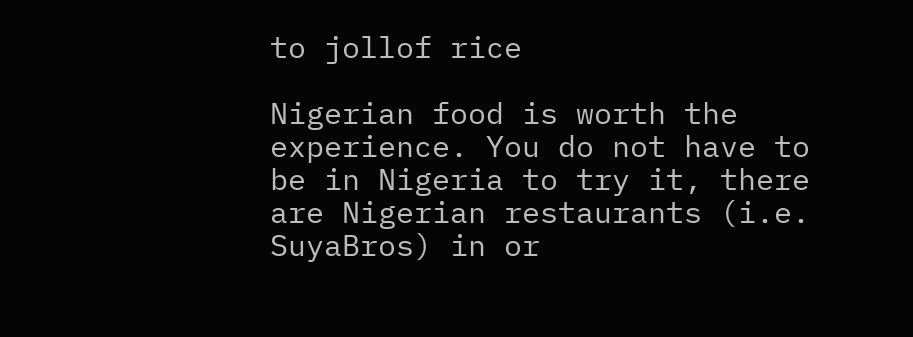to jollof rice

Nigerian food is worth the experience. You do not have to be in Nigeria to try it, there are Nigerian restaurants (i.e. SuyaBros) in or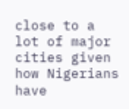close to a lot of major cities given how Nigerians have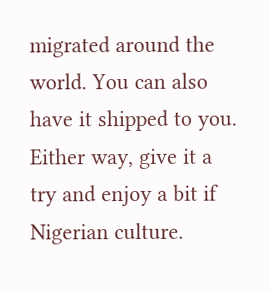migrated around the world. You can also have it shipped to you. Either way, give it a try and enjoy a bit if Nigerian culture.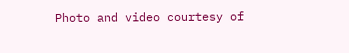Photo and video courtesy of